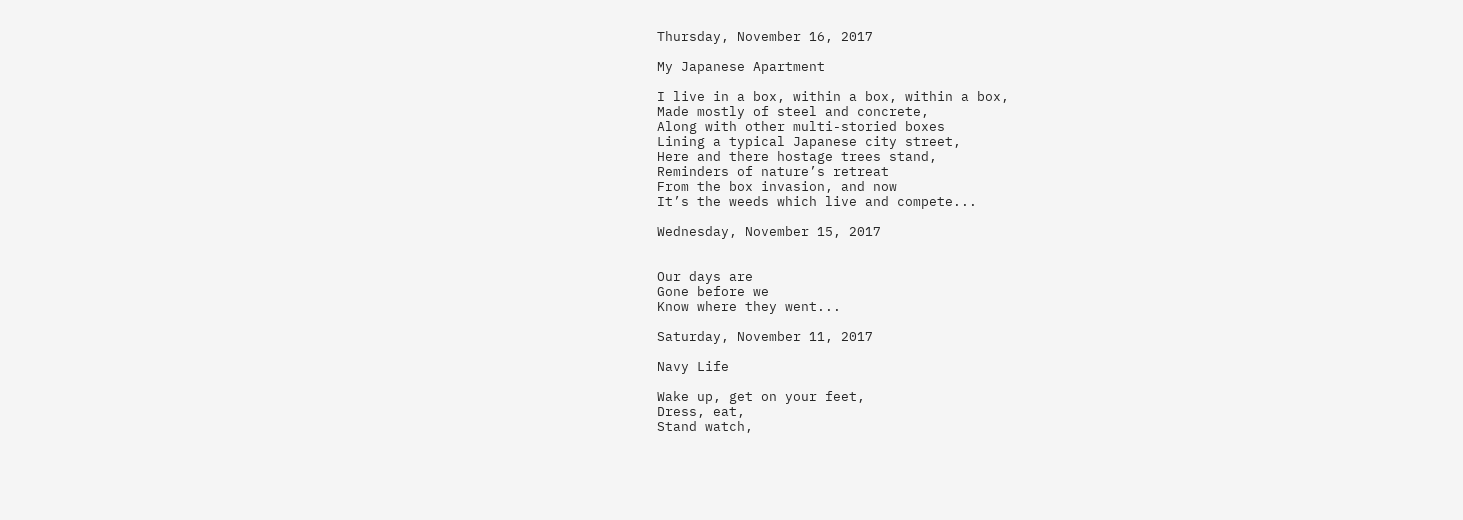Thursday, November 16, 2017

My Japanese Apartment

I live in a box, within a box, within a box,
Made mostly of steel and concrete,
Along with other multi-storied boxes
Lining a typical Japanese city street,
Here and there hostage trees stand,
Reminders of nature’s retreat
From the box invasion, and now
It’s the weeds which live and compete...

Wednesday, November 15, 2017


Our days are
Gone before we
Know where they went...

Saturday, November 11, 2017

Navy Life

Wake up, get on your feet,
Dress, eat,
Stand watch,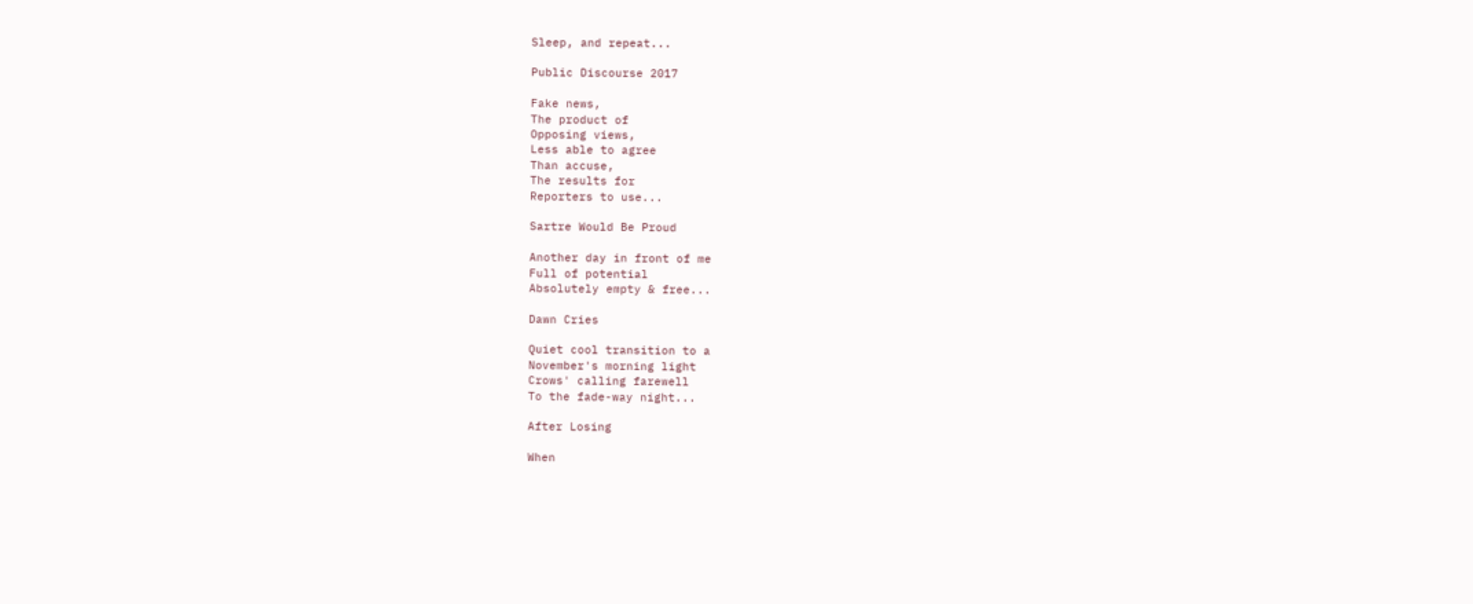Sleep, and repeat...

Public Discourse 2017

Fake news,
The product of
Opposing views,
Less able to agree
Than accuse,
The results for
Reporters to use...

Sartre Would Be Proud

Another day in front of me
Full of potential
Absolutely empty & free...

Dawn Cries

Quiet cool transition to a
November's morning light
Crows' calling farewell
To the fade-way night...

After Losing

When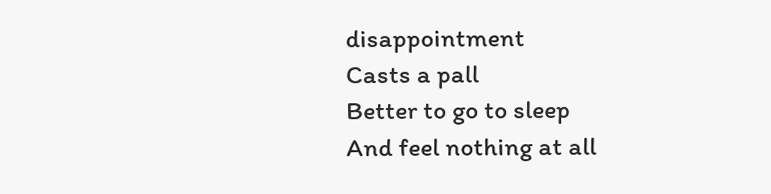disappointment
Casts a pall
Better to go to sleep
And feel nothing at all